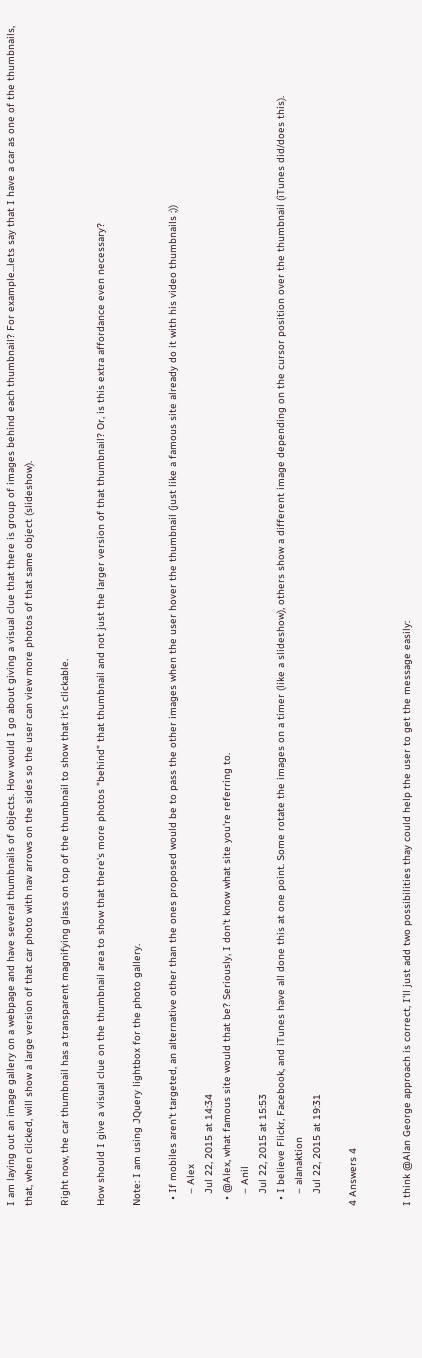I am laying out an image gallery on a webpage and have several thumbnails of objects. How would I go about giving a visual clue that there is group of images behind each thumbnail? For example...lets say that I have a car as one of the thumbnails, that, when clicked, will show a large version of that car photo with nav arrows on the sides so the user can view more photos of that same object (slideshow).

Right now, the car thumbnail has a transparent magnifying glass on top of the thumbnail to show that it's clickable.

How should I give a visual clue on the thumbnail area to show that there's more photos "behind" that thumbnail and not just the larger version of that thumbnail? Or, is this extra affordance even necessary?

Note: I am using JQuery lightbox for the photo gallery.

  • If mobiles aren't targeted, an alternative other than the ones proposed would be to pass the other images when the user hover the thumbnail (just like a famous site already do it with his video thumbnails ;))
    – Alex
    Jul 22, 2015 at 14:34
  • @Alex, what famous site would that be? Seriously, I don't know what site you're referring to.
    – Anil
    Jul 22, 2015 at 15:53
  • I believe Flickr, Facebook, and iTunes have all done this at one point. Some rotate the images on a timer (like a slideshow), others show a different image depending on the cursor position over the thumbnail (iTunes did/does this).
    – alanaktion
    Jul 22, 2015 at 19:31

4 Answers 4


I think @Alan George approach is correct, I'll just add two possibilities thay could help the user to get the message easily: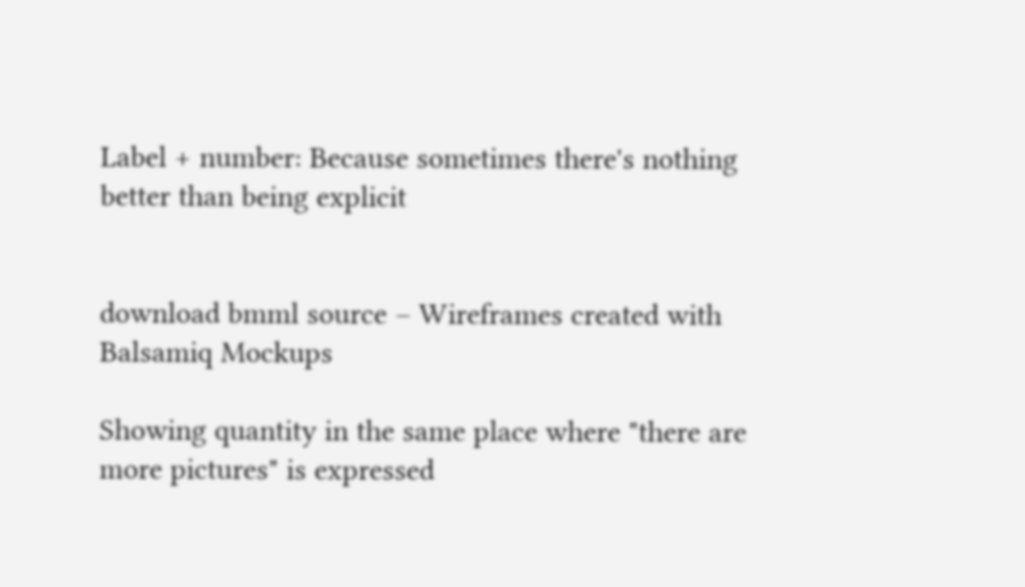Label + number: Because sometimes there's nothing better than being explicit


download bmml source – Wireframes created with Balsamiq Mockups

Showing quantity in the same place where "there are more pictures" is expressed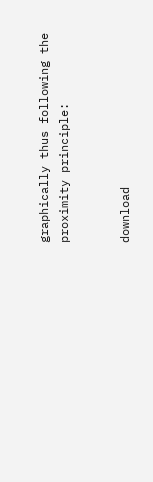graphically thus following the proximity principle:


download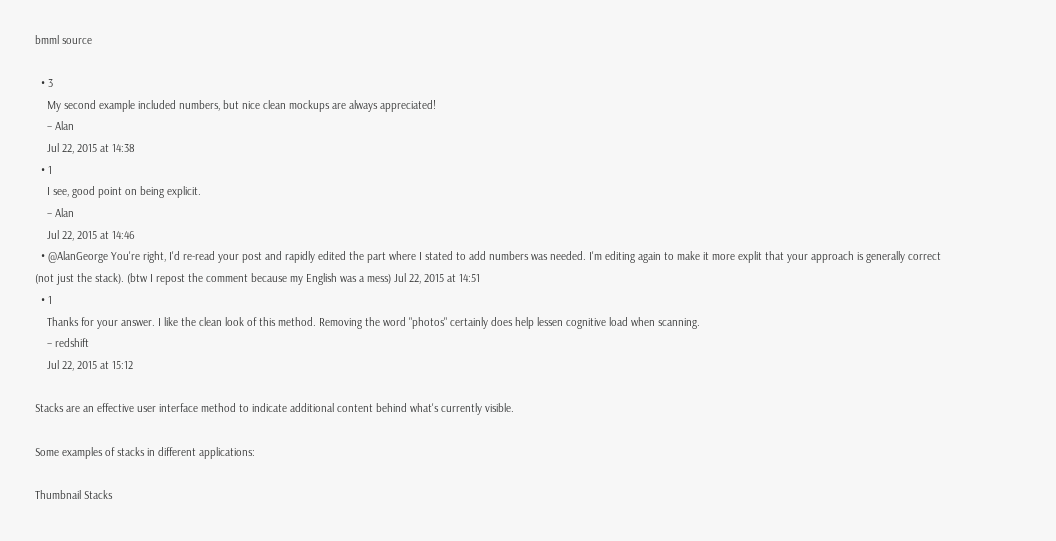bmml source

  • 3
    My second example included numbers, but nice clean mockups are always appreciated!
    – Alan
    Jul 22, 2015 at 14:38
  • 1
    I see, good point on being explicit.
    – Alan
    Jul 22, 2015 at 14:46
  • @AlanGeorge You're right, I'd re-read your post and rapidly edited the part where I stated to add numbers was needed. I'm editing again to make it more explit that your approach is generally correct (not just the stack). (btw I repost the comment because my English was a mess) Jul 22, 2015 at 14:51
  • 1
    Thanks for your answer. I like the clean look of this method. Removing the word "photos" certainly does help lessen cognitive load when scanning.
    – redshift
    Jul 22, 2015 at 15:12

Stacks are an effective user interface method to indicate additional content behind what's currently visible.

Some examples of stacks in different applications:

Thumbnail Stacks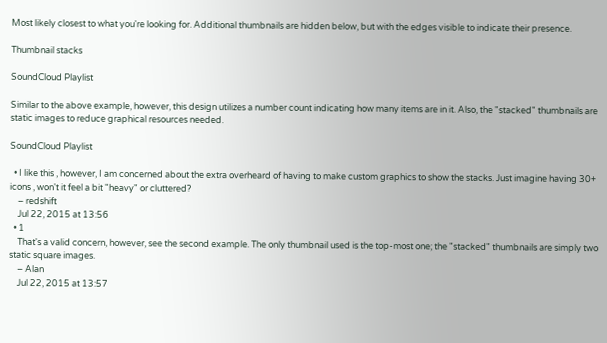Most likely closest to what you're looking for. Additional thumbnails are hidden below, but with the edges visible to indicate their presence.

Thumbnail stacks

SoundCloud Playlist

Similar to the above example, however, this design utilizes a number count indicating how many items are in it. Also, the "stacked" thumbnails are static images to reduce graphical resources needed.

SoundCloud Playlist

  • I like this , however, I am concerned about the extra overheard of having to make custom graphics to show the stacks. Just imagine having 30+ icons , won't it feel a bit "heavy" or cluttered?
    – redshift
    Jul 22, 2015 at 13:56
  • 1
    That's a valid concern, however, see the second example. The only thumbnail used is the top-most one; the "stacked" thumbnails are simply two static square images.
    – Alan
    Jul 22, 2015 at 13:57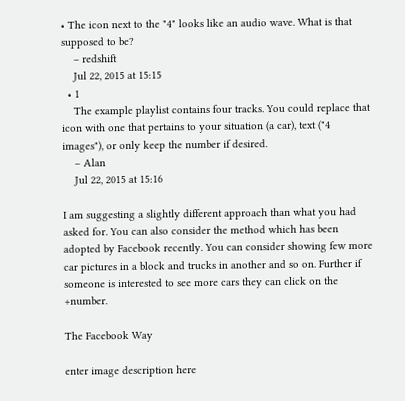• The icon next to the "4" looks like an audio wave. What is that supposed to be?
    – redshift
    Jul 22, 2015 at 15:15
  • 1
    The example playlist contains four tracks. You could replace that icon with one that pertains to your situation (a car), text ("4 images"), or only keep the number if desired.
    – Alan
    Jul 22, 2015 at 15:16

I am suggesting a slightly different approach than what you had asked for. You can also consider the method which has been adopted by Facebook recently. You can consider showing few more car pictures in a block and trucks in another and so on. Further if someone is interested to see more cars they can click on the +number.

The Facebook Way

enter image description here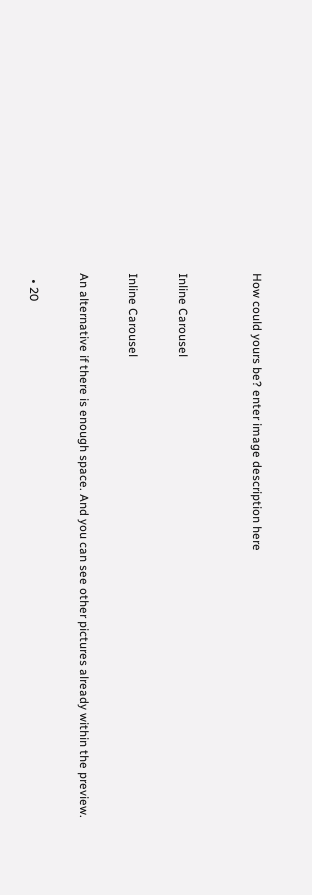How could yours be? enter image description here


Inline Carousel

Inline Carousel

An alternative if there is enough space. And you can see other pictures already within the preview.

  • 20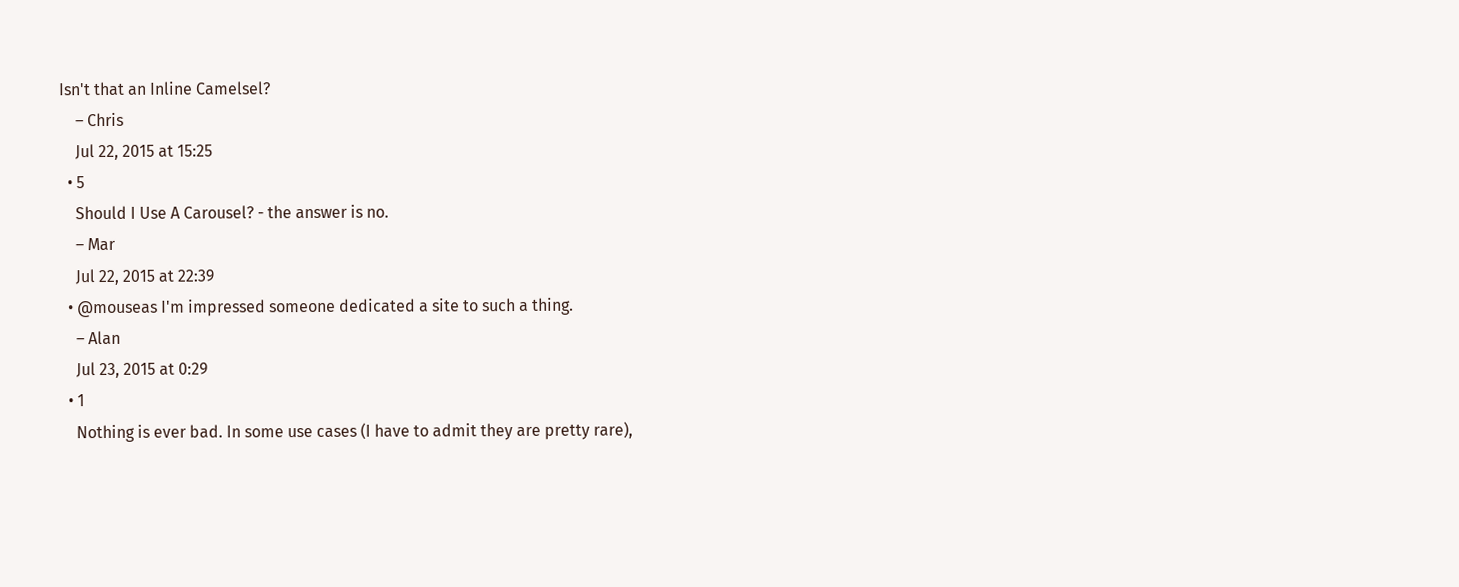Isn't that an Inline Camelsel?
    – Chris
    Jul 22, 2015 at 15:25
  • 5
    Should I Use A Carousel? - the answer is no.
    – Mar
    Jul 22, 2015 at 22:39
  • @mouseas I'm impressed someone dedicated a site to such a thing.
    – Alan
    Jul 23, 2015 at 0:29
  • 1
    Nothing is ever bad. In some use cases (I have to admit they are pretty rare),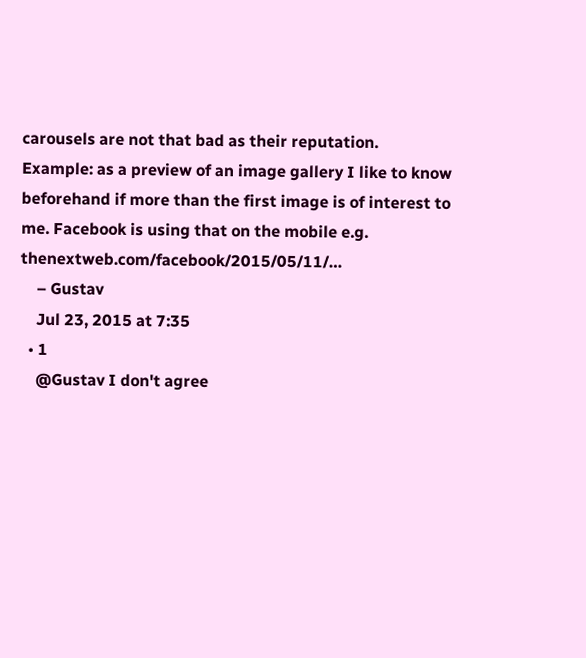carousels are not that bad as their reputation. Example: as a preview of an image gallery I like to know beforehand if more than the first image is of interest to me. Facebook is using that on the mobile e.g. thenextweb.com/facebook/2015/05/11/…
    – Gustav
    Jul 23, 2015 at 7:35
  • 1
    @Gustav I don't agree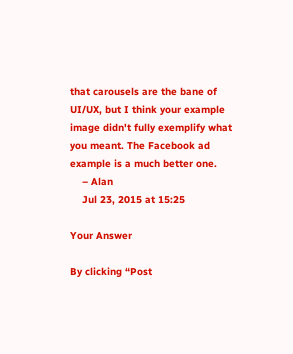that carousels are the bane of UI/UX, but I think your example image didn't fully exemplify what you meant. The Facebook ad example is a much better one.
    – Alan
    Jul 23, 2015 at 15:25

Your Answer

By clicking “Post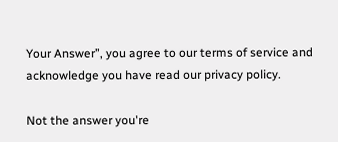Your Answer”, you agree to our terms of service and acknowledge you have read our privacy policy.

Not the answer you're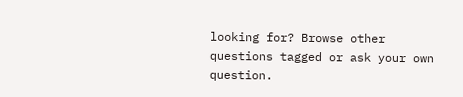looking for? Browse other questions tagged or ask your own question.